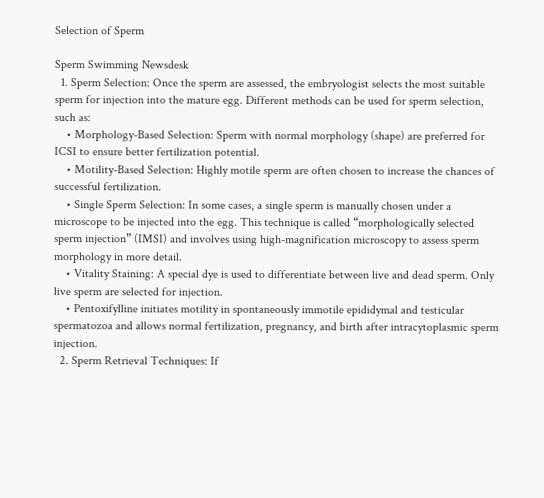Selection of Sperm

Sperm Swimming Newsdesk
  1. Sperm Selection: Once the sperm are assessed, the embryologist selects the most suitable sperm for injection into the mature egg. Different methods can be used for sperm selection, such as:
    • Morphology-Based Selection: Sperm with normal morphology (shape) are preferred for ICSI to ensure better fertilization potential.
    • Motility-Based Selection: Highly motile sperm are often chosen to increase the chances of successful fertilization.
    • Single Sperm Selection: In some cases, a single sperm is manually chosen under a microscope to be injected into the egg. This technique is called “morphologically selected sperm injection” (IMSI) and involves using high-magnification microscopy to assess sperm morphology in more detail.
    • Vitality Staining: A special dye is used to differentiate between live and dead sperm. Only live sperm are selected for injection.
    • Pentoxifylline initiates motility in spontaneously immotile epididymal and testicular spermatozoa and allows normal fertilization, pregnancy, and birth after intracytoplasmic sperm injection.
  2. Sperm Retrieval Techniques: If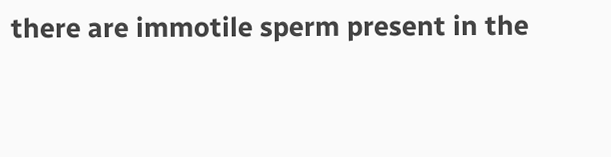there are immotile sperm present in the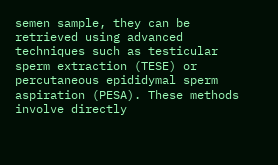semen sample, they can be retrieved using advanced techniques such as testicular sperm extraction (TESE) or percutaneous epididymal sperm aspiration (PESA). These methods involve directly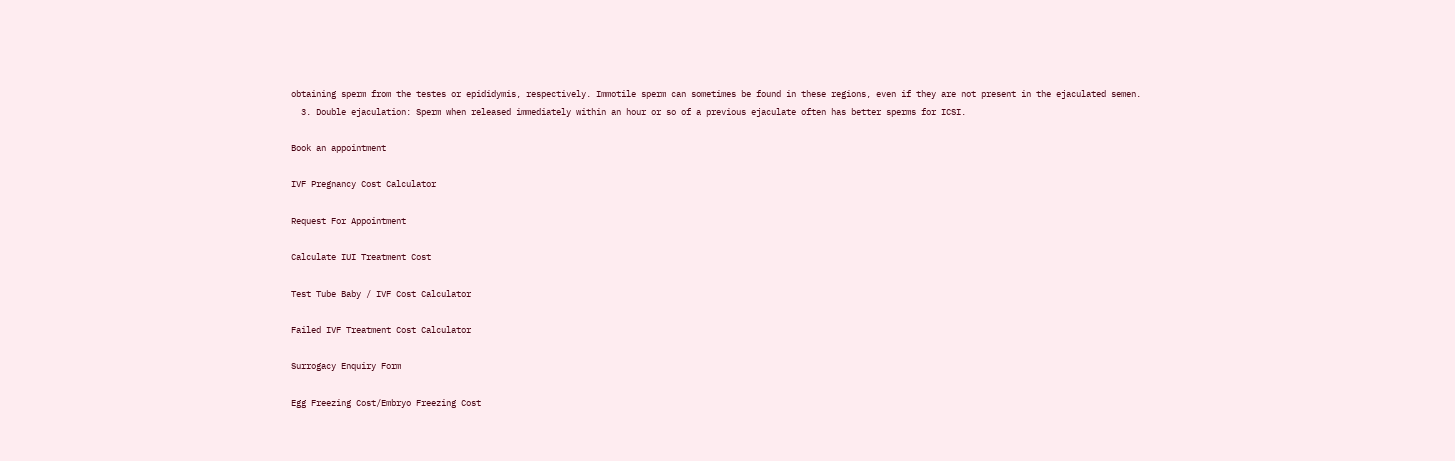obtaining sperm from the testes or epididymis, respectively. Immotile sperm can sometimes be found in these regions, even if they are not present in the ejaculated semen.
  3. Double ejaculation: Sperm when released immediately within an hour or so of a previous ejaculate often has better sperms for ICSI.

Book an appointment

IVF Pregnancy Cost Calculator

Request For Appointment

Calculate IUI Treatment Cost

Test Tube Baby / IVF Cost Calculator

Failed IVF Treatment Cost Calculator

Surrogacy Enquiry Form

Egg Freezing Cost/Embryo Freezing Cost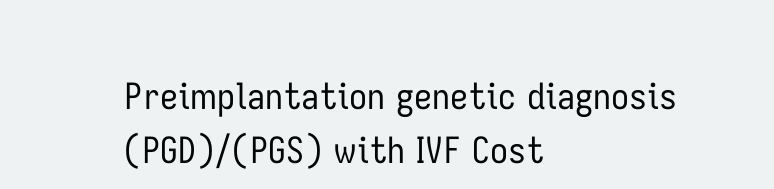Preimplantation genetic diagnosis (PGD)/(PGS) with IVF Cost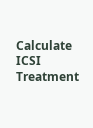Calculate ICSI Treatment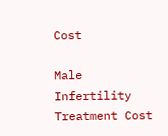Cost

Male Infertility Treatment Cost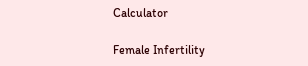Calculator

Female Infertility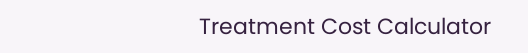Treatment Cost Calculator